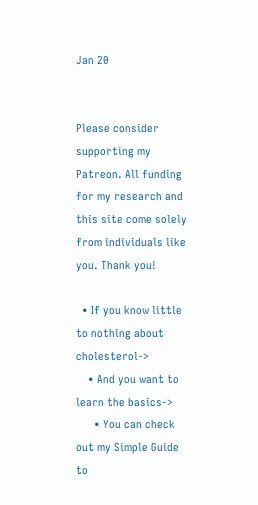Jan 20


Please consider supporting my Patreon. All funding for my research and this site come solely from individuals like you. Thank you!

  • If you know little to nothing about cholesterol->
    • And you want to learn the basics->
      • You can check out my Simple Guide to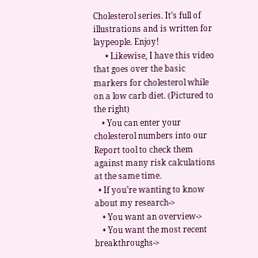Cholesterol series. It’s full of illustrations and is written for laypeople. Enjoy!
      • Likewise, I have this video that goes over the basic markers for cholesterol while on a low carb diet. (Pictured to the right)
    • You can enter your cholesterol numbers into our Report tool to check them against many risk calculations at the same time.
  • If you’re wanting to know about my research->
    • You want an overview->
    • You want the most recent breakthroughs->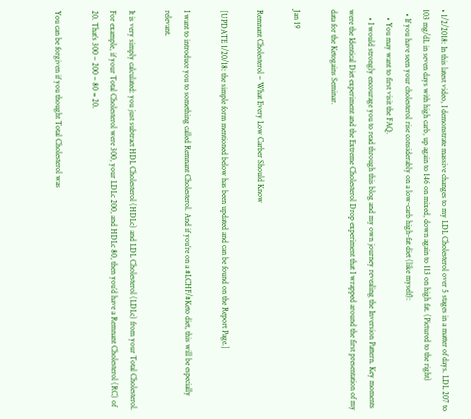• 1/2/2018: In this latest video, I demonstrate massive changes to my LDL Cholesterol over 5 stages in a matter of days. LDL 207 to 103 mg/dL in seven days with high carb, up again to 146 on mixed, down again to 113 on high fat. (Pictured to the right)
  • If you have seen your cholesterol rise considerably on a low-carb high-fat diet (like myself):
    • You may want to first visit the FAQ.
    • I would strongly encourage you to read through this blog and my own journey revealing the Inversion Pattern. Key moments were the Identical Diet experiment and the Extreme Cholesterol Drop experiment that I wrapped around the first presentation of my data for the Ketogains Seminar.

Jan 19

Remnant Cholesterol – What Every Low Carber Should Know

[UPDATE 1/20/18: the simple form mentioned below has been updated and can be found on the Report Page.]

I want to introduce you to something called Remnant Cholesterol. And if you’re on a #LCHF/#Keto diet, this will be especially relevant.

It is very simply calculated: you just subtract HDL Cholesterol (HDLc) and LDL Cholesterol (LDLc) from your Total Cholesterol. For example, if your Total Cholesterol were 300, your LDLc 200, and HDLc 80, then you’d have a Remnant Cholesterol (RC) of 20. That’s 300 – 200 – 80 = 20.

You can be forgiven if you thought Total Cholesterol was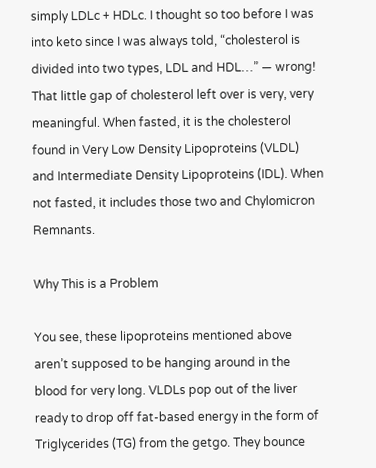simply LDLc + HDLc. I thought so too before I was into keto since I was always told, “cholesterol is divided into two types, LDL and HDL…” — wrong! That little gap of cholesterol left over is very, very meaningful. When fasted, it is the cholesterol found in Very Low Density Lipoproteins (VLDL) and Intermediate Density Lipoproteins (IDL). When not fasted, it includes those two and Chylomicron Remnants.

Why This is a Problem

You see, these lipoproteins mentioned above aren’t supposed to be hanging around in the blood for very long. VLDLs pop out of the liver ready to drop off fat-based energy in the form of Triglycerides (TG) from the getgo. They bounce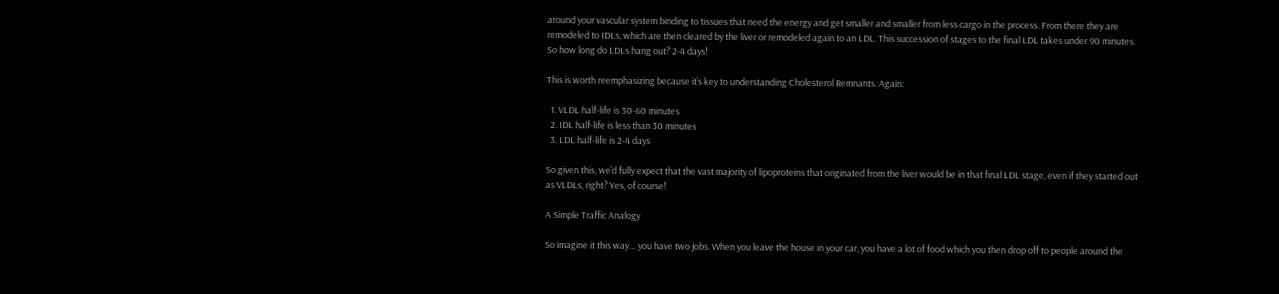around your vascular system binding to tissues that need the energy and get smaller and smaller from less cargo in the process. From there they are remodeled to IDLs, which are then cleared by the liver or remodeled again to an LDL. This succession of stages to the final LDL takes under 90 minutes. So how long do LDLs hang out? 2-4 days!

This is worth reemphasizing because it’s key to understanding Cholesterol Remnants. Again:

  1. VLDL half-life is 30-60 minutes
  2. IDL half-life is less than 30 minutes
  3. LDL half-life is 2-4 days

So given this, we’d fully expect that the vast majority of lipoproteins that originated from the liver would be in that final LDL stage, even if they started out as VLDLs, right? Yes, of course!

A Simple Traffic Analogy

So imagine it this way… you have two jobs. When you leave the house in your car, you have a lot of food which you then drop off to people around the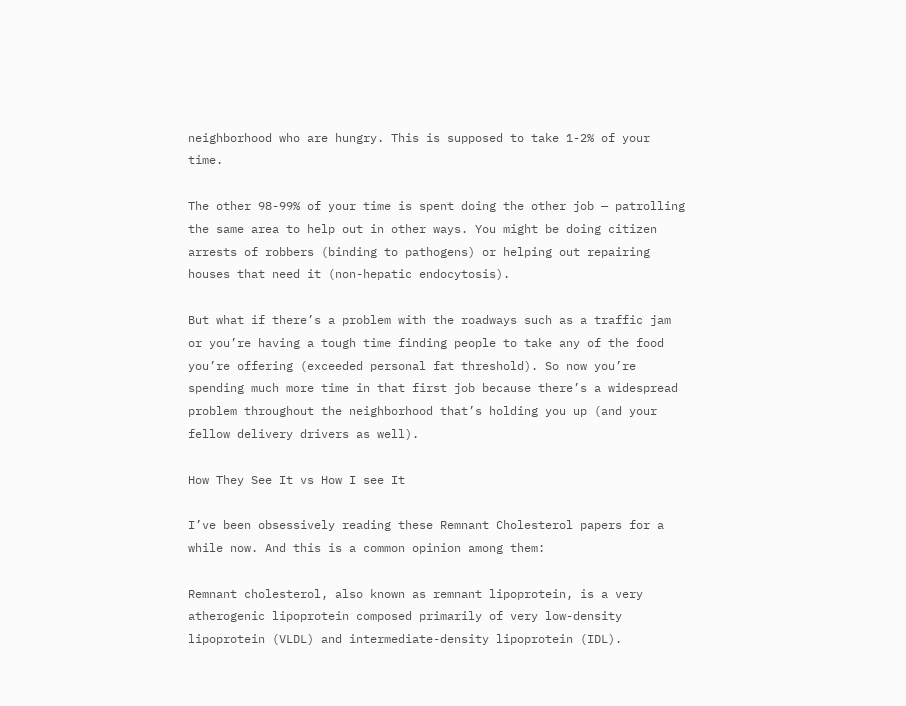neighborhood who are hungry. This is supposed to take 1-2% of your time.

The other 98-99% of your time is spent doing the other job — patrolling the same area to help out in other ways. You might be doing citizen arrests of robbers (binding to pathogens) or helping out repairing houses that need it (non-hepatic endocytosis).

But what if there’s a problem with the roadways such as a traffic jam or you’re having a tough time finding people to take any of the food you’re offering (exceeded personal fat threshold). So now you’re spending much more time in that first job because there’s a widespread problem throughout the neighborhood that’s holding you up (and your fellow delivery drivers as well).

How They See It vs How I see It

I’ve been obsessively reading these Remnant Cholesterol papers for a while now. And this is a common opinion among them:

Remnant cholesterol, also known as remnant lipoprotein, is a very atherogenic lipoprotein composed primarily of very low-density lipoprotein (VLDL) and intermediate-density lipoprotein (IDL).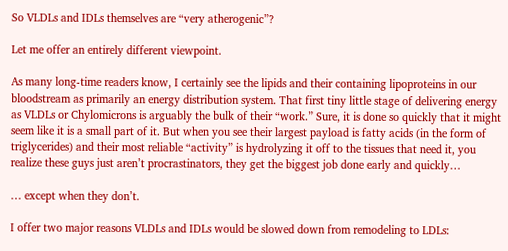So VLDLs and IDLs themselves are “very atherogenic”?

Let me offer an entirely different viewpoint.

As many long-time readers know, I certainly see the lipids and their containing lipoproteins in our bloodstream as primarily an energy distribution system. That first tiny little stage of delivering energy as VLDLs or Chylomicrons is arguably the bulk of their “work.” Sure, it is done so quickly that it might seem like it is a small part of it. But when you see their largest payload is fatty acids (in the form of triglycerides) and their most reliable “activity” is hydrolyzing it off to the tissues that need it, you realize these guys just aren’t procrastinators, they get the biggest job done early and quickly…

… except when they don’t.

I offer two major reasons VLDLs and IDLs would be slowed down from remodeling to LDLs: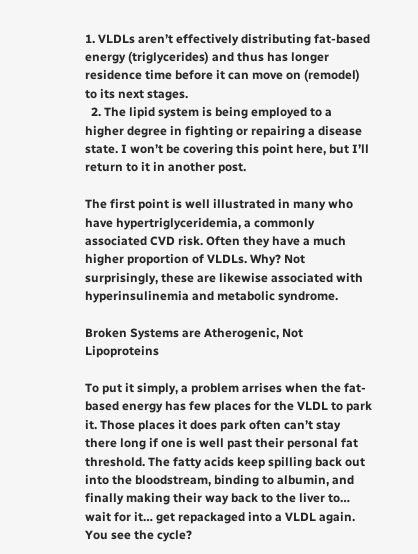1. VLDLs aren’t effectively distributing fat-based energy (triglycerides) and thus has longer residence time before it can move on (remodel) to its next stages.
  2. The lipid system is being employed to a higher degree in fighting or repairing a disease state. I won’t be covering this point here, but I’ll return to it in another post.

The first point is well illustrated in many who have hypertriglyceridemia, a commonly associated CVD risk. Often they have a much higher proportion of VLDLs. Why? Not surprisingly, these are likewise associated with hyperinsulinemia and metabolic syndrome.

Broken Systems are Atherogenic, Not Lipoproteins

To put it simply, a problem arrises when the fat-based energy has few places for the VLDL to park it. Those places it does park often can’t stay there long if one is well past their personal fat threshold. The fatty acids keep spilling back out into the bloodstream, binding to albumin, and finally making their way back to the liver to… wait for it… get repackaged into a VLDL again. You see the cycle?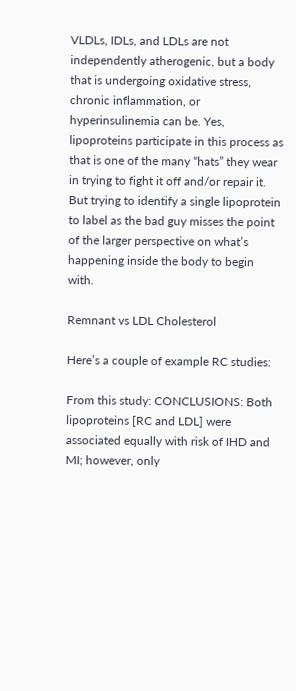VLDLs, IDLs, and LDLs are not independently atherogenic, but a body that is undergoing oxidative stress, chronic inflammation, or hyperinsulinemia can be. Yes, lipoproteins participate in this process as that is one of the many “hats” they wear in trying to fight it off and/or repair it. But trying to identify a single lipoprotein to label as the bad guy misses the point of the larger perspective on what’s happening inside the body to begin with.

Remnant vs LDL Cholesterol

Here’s a couple of example RC studies:

From this study: CONCLUSIONS: Both lipoproteins [RC and LDL] were associated equally with risk of IHD and MI; however, only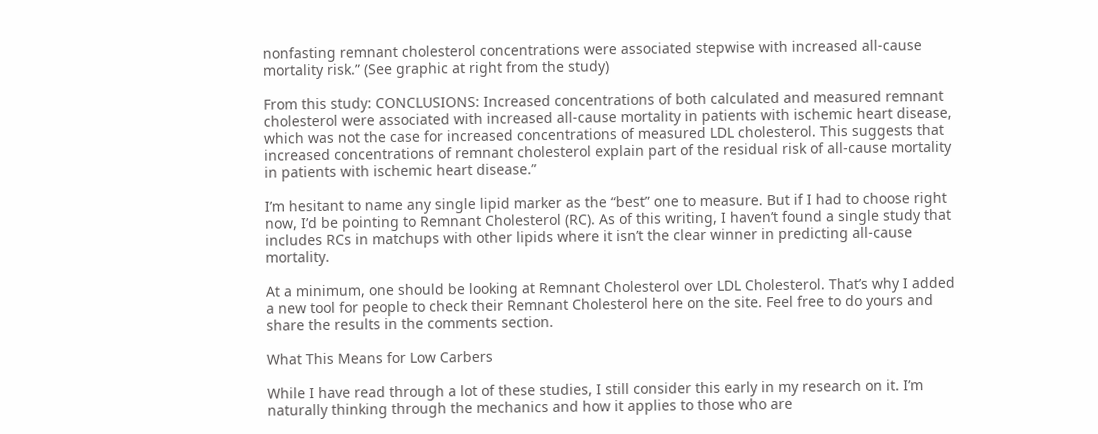nonfasting remnant cholesterol concentrations were associated stepwise with increased all-cause mortality risk.” (See graphic at right from the study)

From this study: CONCLUSIONS: Increased concentrations of both calculated and measured remnant cholesterol were associated with increased all-cause mortality in patients with ischemic heart disease, which was not the case for increased concentrations of measured LDL cholesterol. This suggests that increased concentrations of remnant cholesterol explain part of the residual risk of all-cause mortality in patients with ischemic heart disease.”

I’m hesitant to name any single lipid marker as the “best” one to measure. But if I had to choose right now, I’d be pointing to Remnant Cholesterol (RC). As of this writing, I haven’t found a single study that includes RCs in matchups with other lipids where it isn’t the clear winner in predicting all-cause mortality.

At a minimum, one should be looking at Remnant Cholesterol over LDL Cholesterol. That’s why I added a new tool for people to check their Remnant Cholesterol here on the site. Feel free to do yours and share the results in the comments section.

What This Means for Low Carbers

While I have read through a lot of these studies, I still consider this early in my research on it. I’m naturally thinking through the mechanics and how it applies to those who are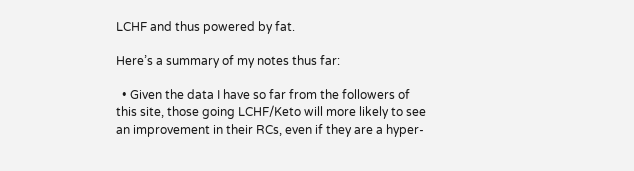LCHF and thus powered by fat.

Here’s a summary of my notes thus far:

  • Given the data I have so far from the followers of this site, those going LCHF/Keto will more likely to see an improvement in their RCs, even if they are a hyper-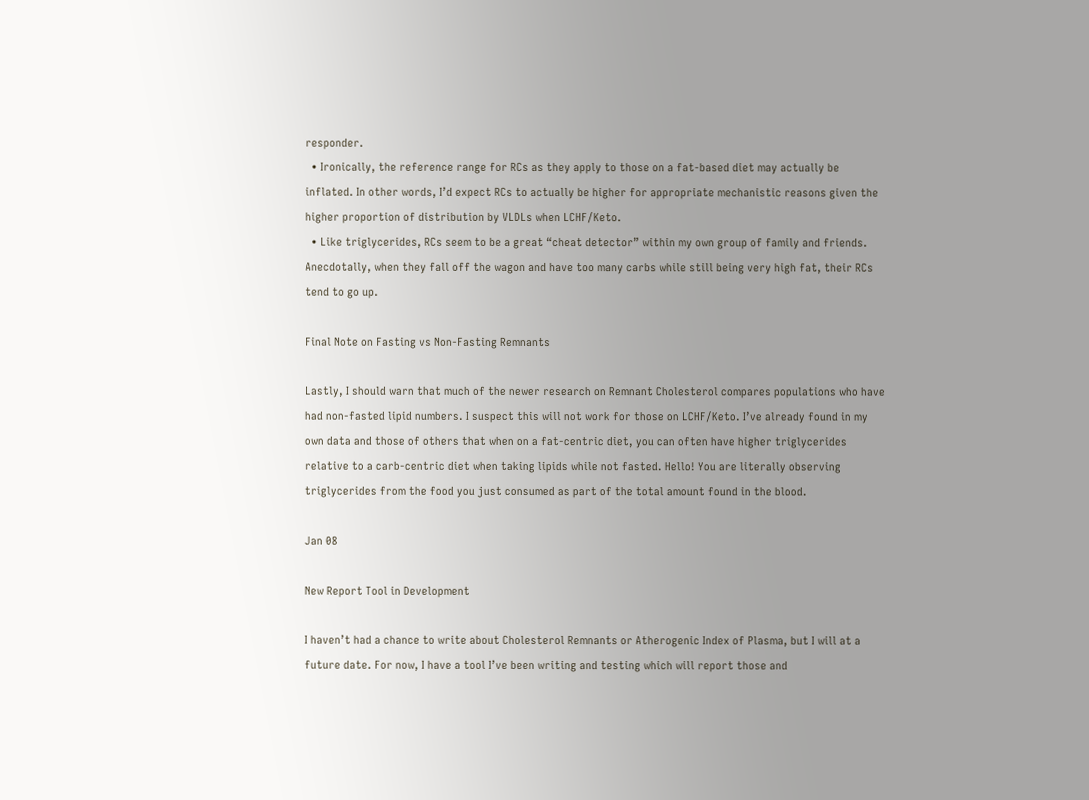responder.
  • Ironically, the reference range for RCs as they apply to those on a fat-based diet may actually be inflated. In other words, I’d expect RCs to actually be higher for appropriate mechanistic reasons given the higher proportion of distribution by VLDLs when LCHF/Keto.
  • Like triglycerides, RCs seem to be a great “cheat detector” within my own group of family and friends. Anecdotally, when they fall off the wagon and have too many carbs while still being very high fat, their RCs tend to go up.

Final Note on Fasting vs Non-Fasting Remnants

Lastly, I should warn that much of the newer research on Remnant Cholesterol compares populations who have had non-fasted lipid numbers. I suspect this will not work for those on LCHF/Keto. I’ve already found in my own data and those of others that when on a fat-centric diet, you can often have higher triglycerides relative to a carb-centric diet when taking lipids while not fasted. Hello! You are literally observing triglycerides from the food you just consumed as part of the total amount found in the blood.

Jan 08

New Report Tool in Development

I haven’t had a chance to write about Cholesterol Remnants or Atherogenic Index of Plasma, but I will at a future date. For now, I have a tool I’ve been writing and testing which will report those and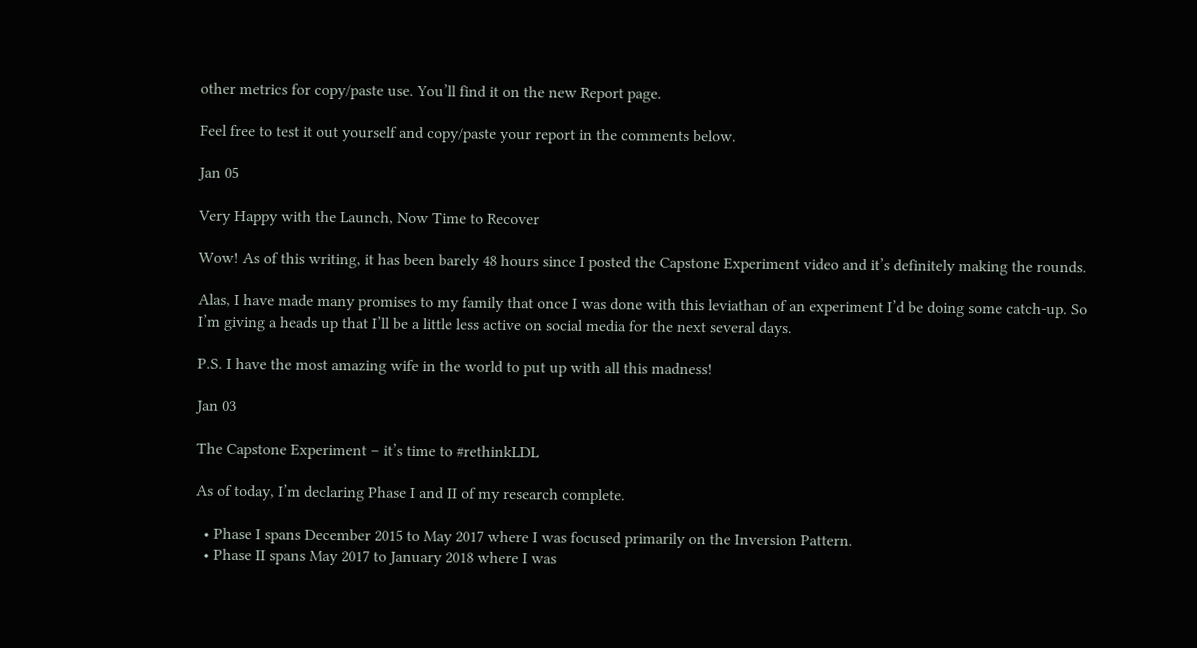other metrics for copy/paste use. You’ll find it on the new Report page.

Feel free to test it out yourself and copy/paste your report in the comments below.

Jan 05

Very Happy with the Launch, Now Time to Recover

Wow! As of this writing, it has been barely 48 hours since I posted the Capstone Experiment video and it’s definitely making the rounds.

Alas, I have made many promises to my family that once I was done with this leviathan of an experiment I’d be doing some catch-up. So I’m giving a heads up that I’ll be a little less active on social media for the next several days.

P.S. I have the most amazing wife in the world to put up with all this madness!

Jan 03

The Capstone Experiment – it’s time to #rethinkLDL

As of today, I’m declaring Phase I and II of my research complete.

  • Phase I spans December 2015 to May 2017 where I was focused primarily on the Inversion Pattern.
  • Phase II spans May 2017 to January 2018 where I was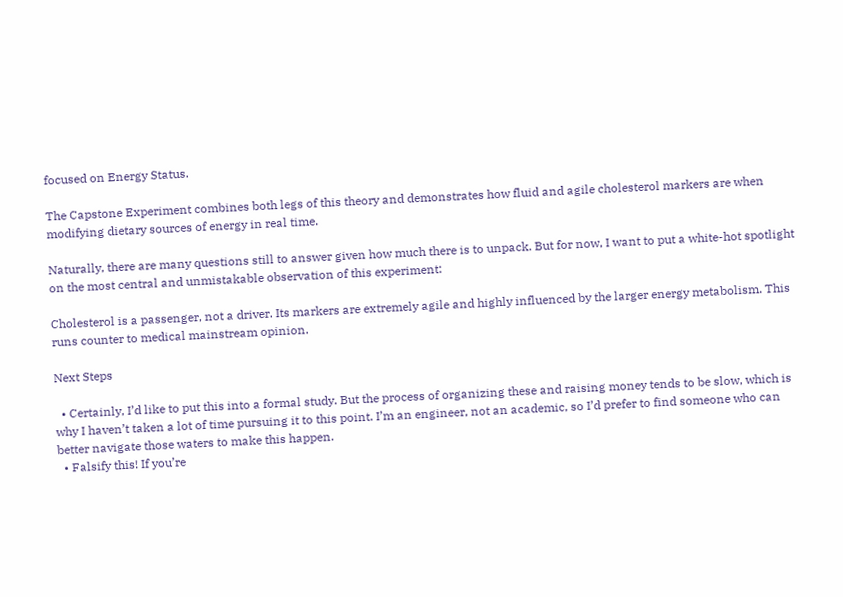focused on Energy Status.

The Capstone Experiment combines both legs of this theory and demonstrates how fluid and agile cholesterol markers are when modifying dietary sources of energy in real time.

Naturally, there are many questions still to answer given how much there is to unpack. But for now, I want to put a white-hot spotlight on the most central and unmistakable observation of this experiment:

Cholesterol is a passenger, not a driver. Its markers are extremely agile and highly influenced by the larger energy metabolism. This runs counter to medical mainstream opinion.

Next Steps

  • Certainly, I’d like to put this into a formal study. But the process of organizing these and raising money tends to be slow, which is why I haven’t taken a lot of time pursuing it to this point. I’m an engineer, not an academic, so I’d prefer to find someone who can better navigate those waters to make this happen.
  • Falsify this! If you’re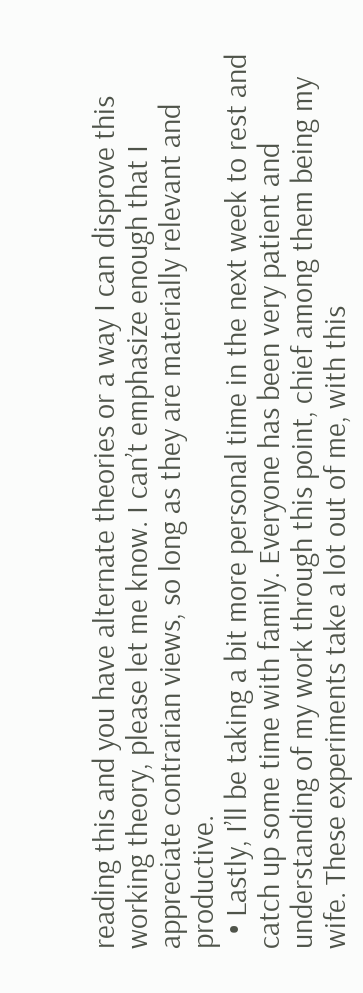reading this and you have alternate theories or a way I can disprove this working theory, please let me know. I can’t emphasize enough that I appreciate contrarian views, so long as they are materially relevant and productive.
  • Lastly, I’ll be taking a bit more personal time in the next week to rest and catch up some time with family. Everyone has been very patient and understanding of my work through this point, chief among them being my wife. These experiments take a lot out of me, with this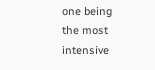one being the most intensive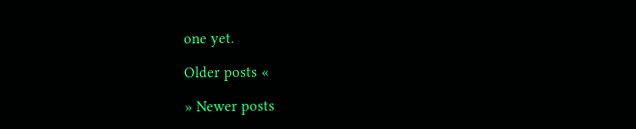one yet.

Older posts «

» Newer posts